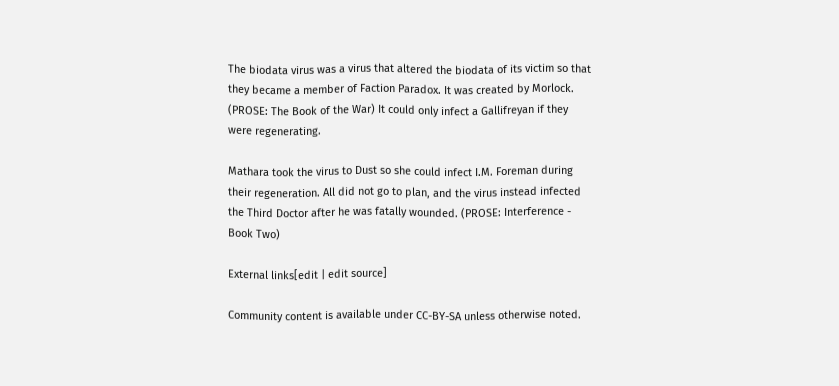The biodata virus was a virus that altered the biodata of its victim so that they became a member of Faction Paradox. It was created by Morlock. (PROSE: The Book of the War) It could only infect a Gallifreyan if they were regenerating.

Mathara took the virus to Dust so she could infect I.M. Foreman during their regeneration. All did not go to plan, and the virus instead infected the Third Doctor after he was fatally wounded. (PROSE: Interference - Book Two)

External links[edit | edit source]

Community content is available under CC-BY-SA unless otherwise noted.